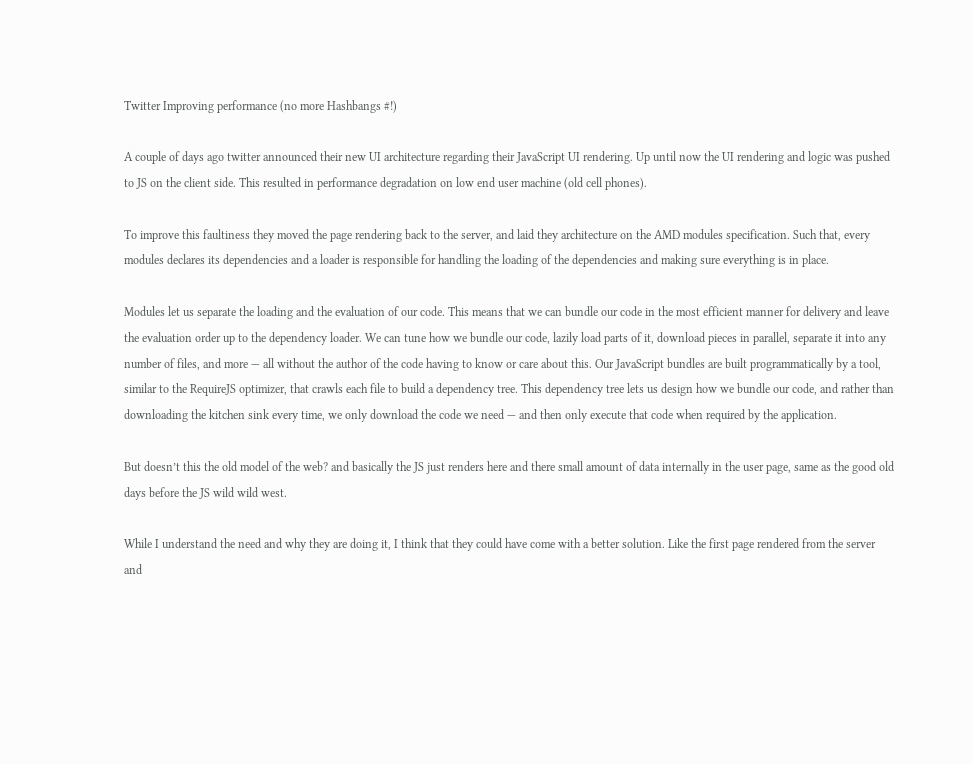Twitter Improving performance (no more Hashbangs #!)

A couple of days ago twitter announced their new UI architecture regarding their JavaScript UI rendering. Up until now the UI rendering and logic was pushed to JS on the client side. This resulted in performance degradation on low end user machine (old cell phones).

To improve this faultiness they moved the page rendering back to the server, and laid they architecture on the AMD modules specification. Such that, every modules declares its dependencies and a loader is responsible for handling the loading of the dependencies and making sure everything is in place.

Modules let us separate the loading and the evaluation of our code. This means that we can bundle our code in the most efficient manner for delivery and leave the evaluation order up to the dependency loader. We can tune how we bundle our code, lazily load parts of it, download pieces in parallel, separate it into any number of files, and more — all without the author of the code having to know or care about this. Our JavaScript bundles are built programmatically by a tool, similar to the RequireJS optimizer, that crawls each file to build a dependency tree. This dependency tree lets us design how we bundle our code, and rather than downloading the kitchen sink every time, we only download the code we need — and then only execute that code when required by the application.

But doesn’t this the old model of the web? and basically the JS just renders here and there small amount of data internally in the user page, same as the good old days before the JS wild wild west.

While I understand the need and why they are doing it, I think that they could have come with a better solution. Like the first page rendered from the server and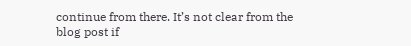continue from there. It’s not clear from the blog post if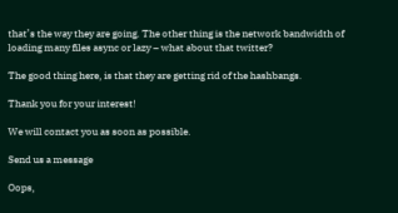that’s the way they are going. The other thing is the network bandwidth of loading many files async or lazy – what about that twitter?

The good thing here, is that they are getting rid of the hashbangs.

Thank you for your interest!

We will contact you as soon as possible.

Send us a message

Oops,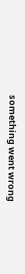something went wrong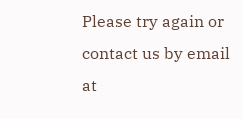Please try again or contact us by email at